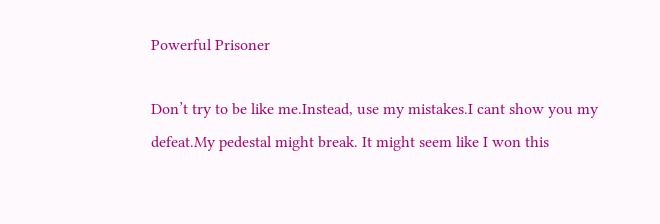Powerful Prisoner

Don’t try to be like me.Instead, use my mistakes.I cant show you my defeat.My pedestal might break. It might seem like I won this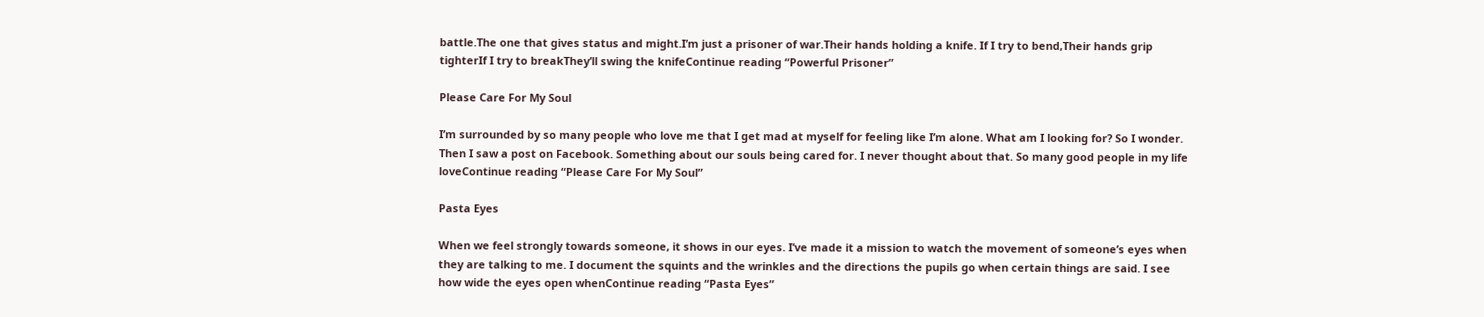battle.The one that gives status and might.I’m just a prisoner of war.Their hands holding a knife. If I try to bend,Their hands grip tighterIf I try to breakThey’ll swing the knifeContinue reading “Powerful Prisoner”

Please Care For My Soul

I’m surrounded by so many people who love me that I get mad at myself for feeling like I’m alone. What am I looking for? So I wonder. Then I saw a post on Facebook. Something about our souls being cared for. I never thought about that. So many good people in my life loveContinue reading “Please Care For My Soul”

Pasta Eyes

When we feel strongly towards someone, it shows in our eyes. I’ve made it a mission to watch the movement of someone’s eyes when they are talking to me. I document the squints and the wrinkles and the directions the pupils go when certain things are said. I see how wide the eyes open whenContinue reading “Pasta Eyes”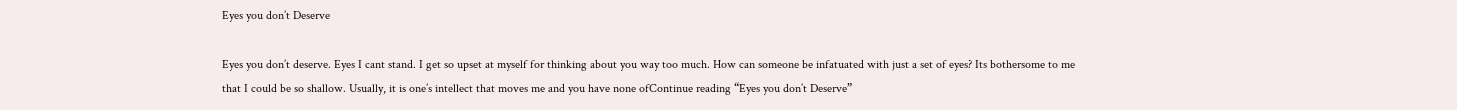Eyes you don’t Deserve

Eyes you don’t deserve. Eyes I cant stand. I get so upset at myself for thinking about you way too much. How can someone be infatuated with just a set of eyes? Its bothersome to me that I could be so shallow. Usually, it is one’s intellect that moves me and you have none ofContinue reading “Eyes you don’t Deserve”